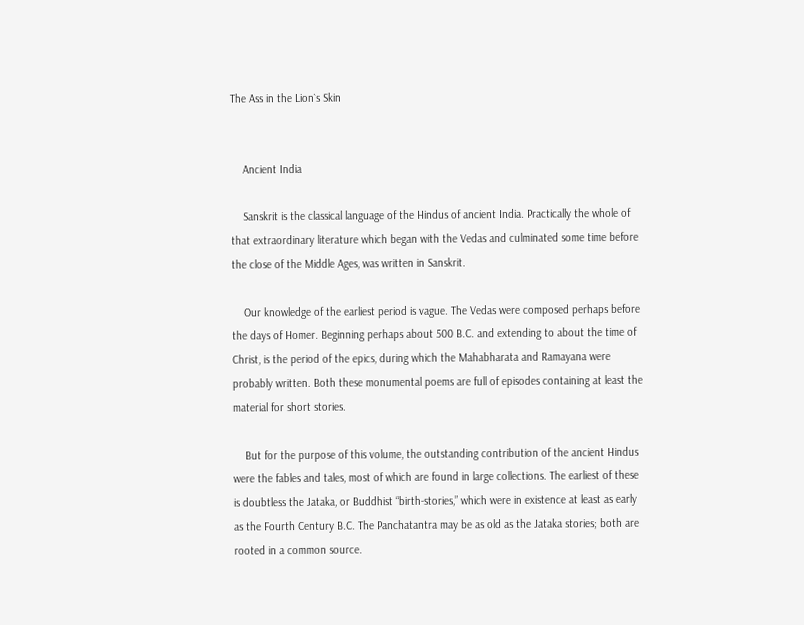The Ass in the Lion`s Skin


    Ancient India

    Sanskrit is the classical language of the Hindus of ancient India. Practically the whole of that extraordinary literature which began with the Vedas and culminated some time before the close of the Middle Ages, was written in Sanskrit.

    Our knowledge of the earliest period is vague. The Vedas were composed perhaps before the days of Homer. Beginning perhaps about 500 B.C. and extending to about the time of Christ, is the period of the epics, during which the Mahabharata and Ramayana were probably written. Both these monumental poems are full of episodes containing at least the material for short stories.

    But for the purpose of this volume, the outstanding contribution of the ancient Hindus were the fables and tales, most of which are found in large collections. The earliest of these is doubtless the Jataka, or Buddhist “birth-stories,” which were in existence at least as early as the Fourth Century B.C. The Panchatantra may be as old as the Jataka stories; both are rooted in a common source.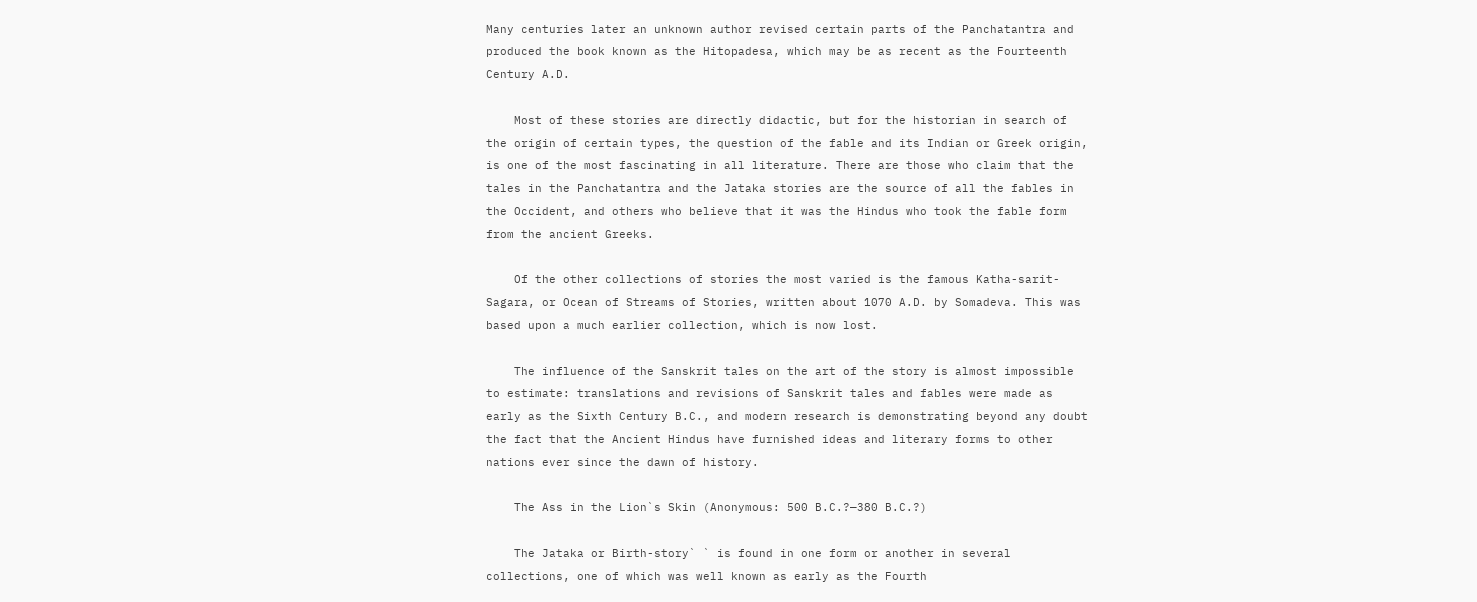Many centuries later an unknown author revised certain parts of the Panchatantra and produced the book known as the Hitopadesa, which may be as recent as the Fourteenth Century A.D.

    Most of these stories are directly didactic, but for the historian in search of the origin of certain types, the question of the fable and its Indian or Greek origin, is one of the most fascinating in all literature. There are those who claim that the tales in the Panchatantra and the Jataka stories are the source of all the fables in the Occident, and others who believe that it was the Hindus who took the fable form from the ancient Greeks.

    Of the other collections of stories the most varied is the famous Katha-sarit-Sagara, or Ocean of Streams of Stories, written about 1070 A.D. by Somadeva. This was based upon a much earlier collection, which is now lost.

    The influence of the Sanskrit tales on the art of the story is almost impossible to estimate: translations and revisions of Sanskrit tales and fables were made as early as the Sixth Century B.C., and modern research is demonstrating beyond any doubt the fact that the Ancient Hindus have furnished ideas and literary forms to other nations ever since the dawn of history.

    The Ass in the Lion`s Skin (Anonymous: 500 B.C.?—380 B.C.?)

    The Jataka or Birth-story` ` is found in one form or another in several collections, one of which was well known as early as the Fourth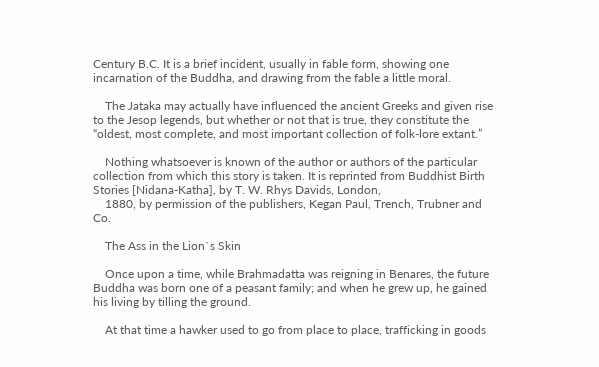Century B.C. It is a brief incident, usually in fable form, showing one incarnation of the Buddha, and drawing from the fable a little moral.

    The Jataka may actually have influenced the ancient Greeks and given rise to the Jesop legends, but whether or not that is true, they constitute the “oldest, most complete, and most important collection of folk-lore extant.”

    Nothing whatsoever is known of the author or authors of the particular collection from which this story is taken. It is reprinted from Buddhist Birth Stories [Nidana-Katha], by T. W. Rhys Davids, London,
    1880, by permission of the publishers, Kegan Paul, Trench, Trubner and Co.

    The Ass in the Lion`s Skin

    Once upon a time, while Brahmadatta was reigning in Benares, the future Buddha was born one of a peasant family; and when he grew up, he gained his living by tilling the ground.

    At that time a hawker used to go from place to place, trafficking in goods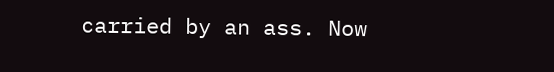carried by an ass. Now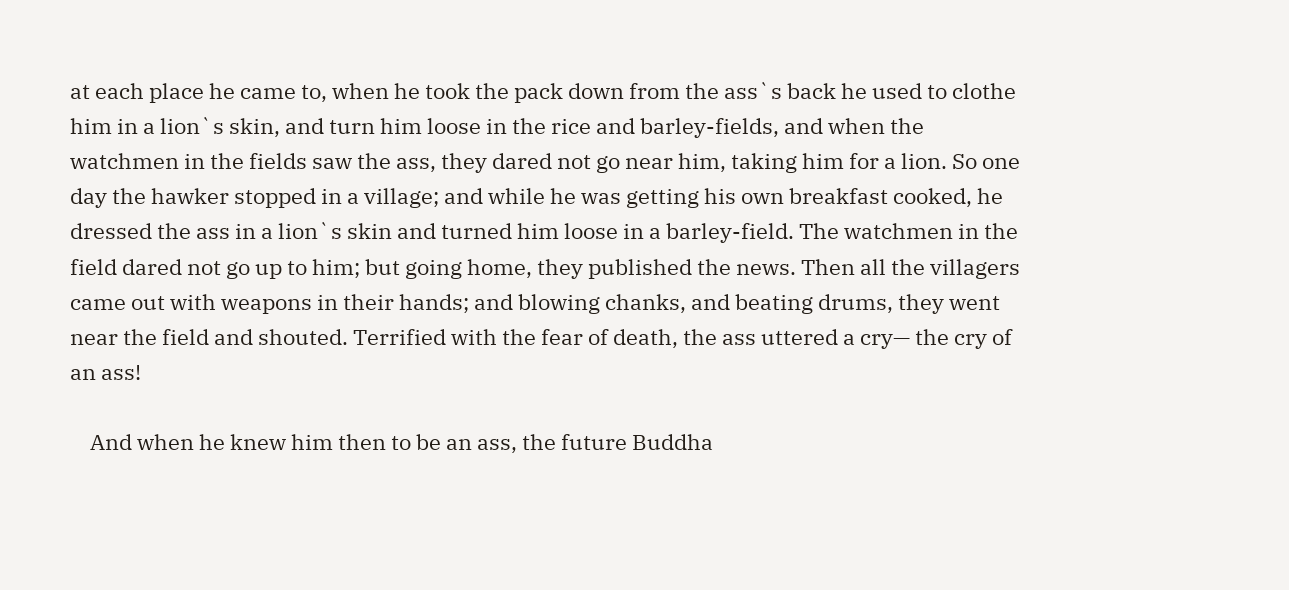at each place he came to, when he took the pack down from the ass`s back he used to clothe him in a lion`s skin, and turn him loose in the rice and barley-fields, and when the watchmen in the fields saw the ass, they dared not go near him, taking him for a lion. So one day the hawker stopped in a village; and while he was getting his own breakfast cooked, he dressed the ass in a lion`s skin and turned him loose in a barley-field. The watchmen in the field dared not go up to him; but going home, they published the news. Then all the villagers came out with weapons in their hands; and blowing chanks, and beating drums, they went near the field and shouted. Terrified with the fear of death, the ass uttered a cry— the cry of an ass!

    And when he knew him then to be an ass, the future Buddha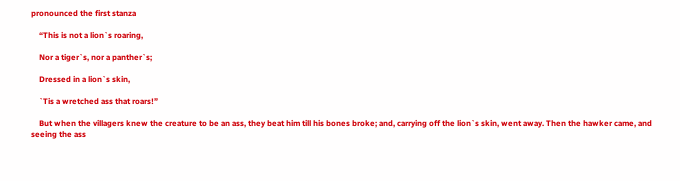pronounced the first stanza

    “This is not a lion`s roaring,

    Nor a tiger`s, nor a panther`s;

    Dressed in a lion`s skin,

    `Tis a wretched ass that roars!”

    But when the villagers knew the creature to be an ass, they beat him till his bones broke; and, carrying off the lion`s skin, went away. Then the hawker came, and seeing the ass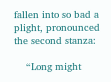fallen into so bad a plight, pronounced the second stanza:

    “Long might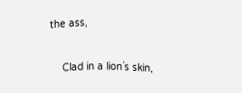the ass,

    Clad in a lion`s skin,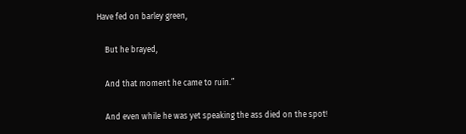Have fed on barley green,

    But he brayed,

    And that moment he came to ruin.”

    And even while he was yet speaking the ass died on the spot!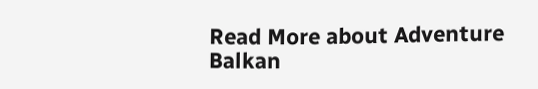Read More about Adventure Balkan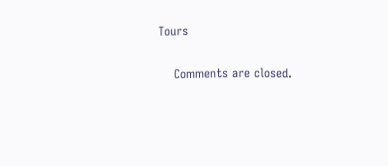Tours

    Comments are closed.